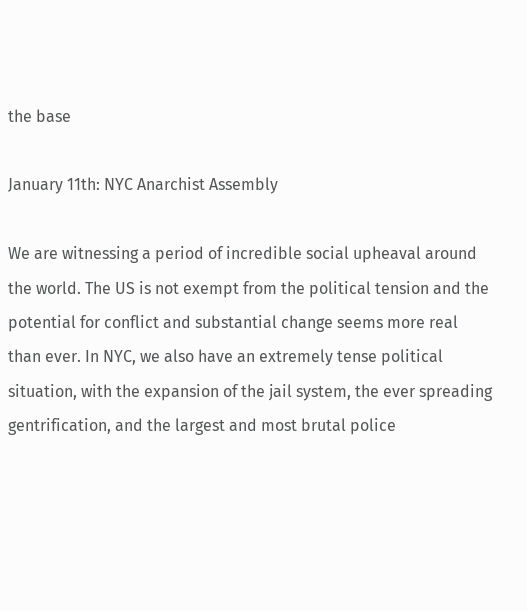the base

January 11th: NYC Anarchist Assembly

We are witnessing a period of incredible social upheaval around the world. The US is not exempt from the political tension and the potential for conflict and substantial change seems more real than ever. In NYC, we also have an extremely tense political situation, with the expansion of the jail system, the ever spreading gentrification, and the largest and most brutal police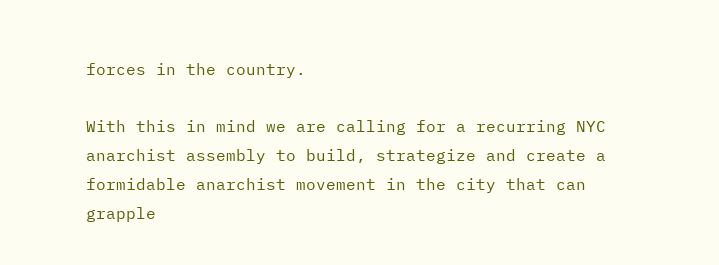forces in the country.

With this in mind we are calling for a recurring NYC anarchist assembly to build, strategize and create a formidable anarchist movement in the city that can grapple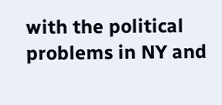with the political problems in NY and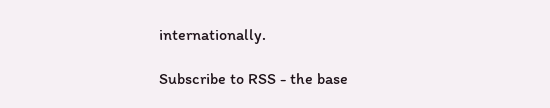internationally.

Subscribe to RSS - the base